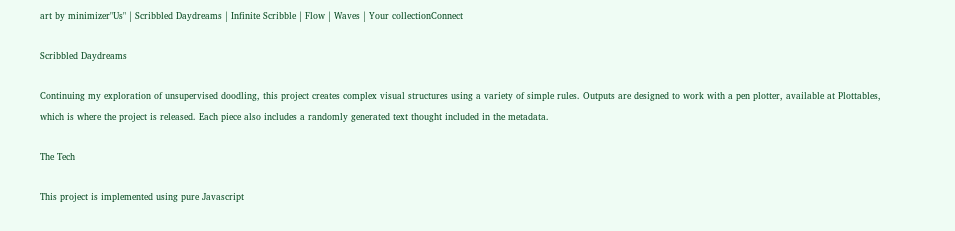art by minimizer"Us" | Scribbled Daydreams | Infinite Scribble | Flow | Waves | Your collectionConnect

Scribbled Daydreams

Continuing my exploration of unsupervised doodling, this project creates complex visual structures using a variety of simple rules. Outputs are designed to work with a pen plotter, available at Plottables, which is where the project is released. Each piece also includes a randomly generated text thought included in the metadata.

The Tech

This project is implemented using pure Javascript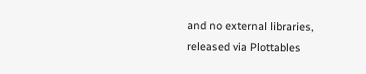and no external libraries, released via Plottables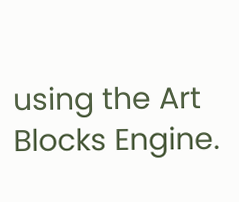using the Art Blocks Engine.